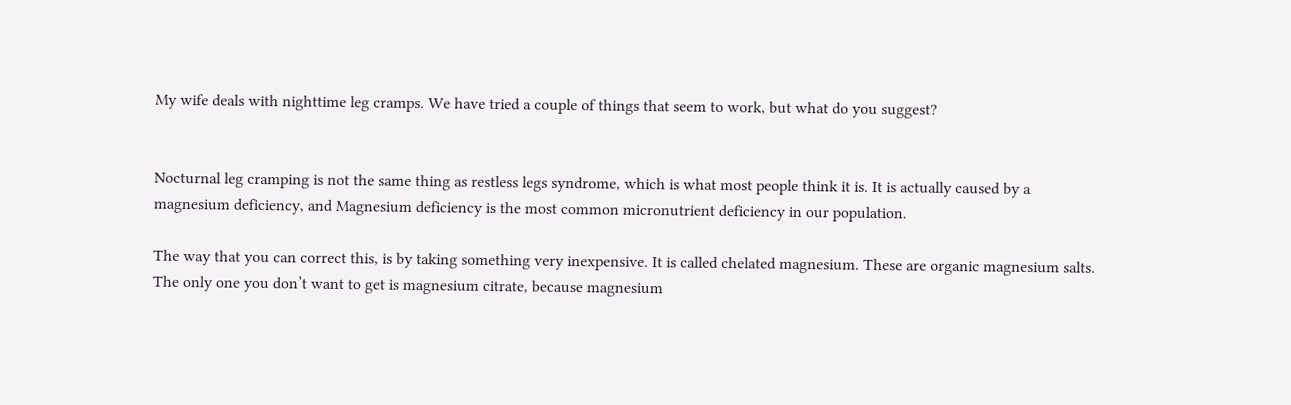My wife deals with nighttime leg cramps. We have tried a couple of things that seem to work, but what do you suggest?


Nocturnal leg cramping is not the same thing as restless legs syndrome, which is what most people think it is. It is actually caused by a magnesium deficiency, and Magnesium deficiency is the most common micronutrient deficiency in our population.

The way that you can correct this, is by taking something very inexpensive. It is called chelated magnesium. These are organic magnesium salts. The only one you don’t want to get is magnesium citrate, because magnesium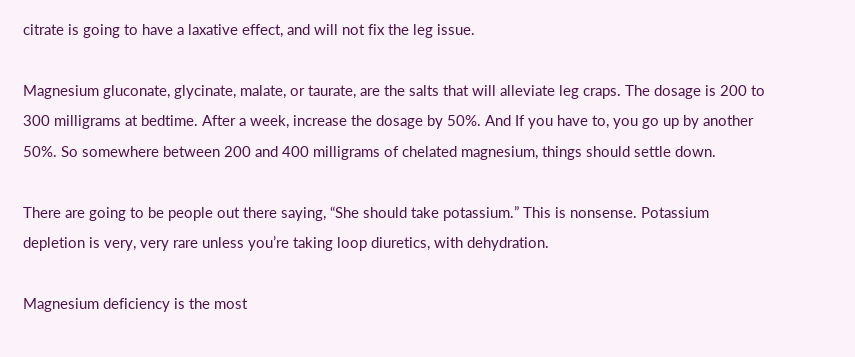citrate is going to have a laxative effect, and will not fix the leg issue.

Magnesium gluconate, glycinate, malate, or taurate, are the salts that will alleviate leg craps. The dosage is 200 to 300 milligrams at bedtime. After a week, increase the dosage by 50%. And If you have to, you go up by another 50%. So somewhere between 200 and 400 milligrams of chelated magnesium, things should settle down.

There are going to be people out there saying, “She should take potassium.” This is nonsense. Potassium depletion is very, very rare unless you’re taking loop diuretics, with dehydration.

Magnesium deficiency is the most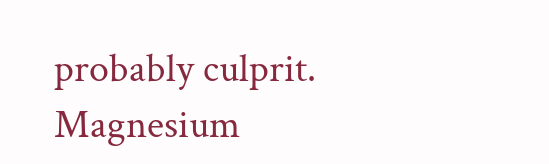probably culprit. Magnesium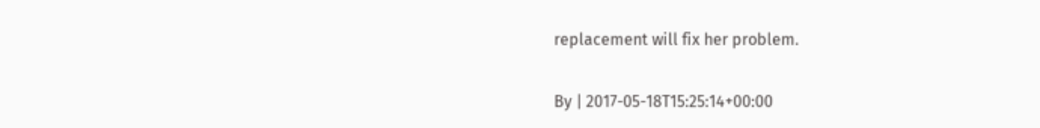replacement will fix her problem.

By | 2017-05-18T15:25:14+00:00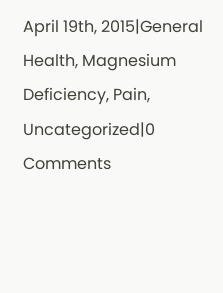April 19th, 2015|General Health, Magnesium Deficiency, Pain, Uncategorized|0 Comments